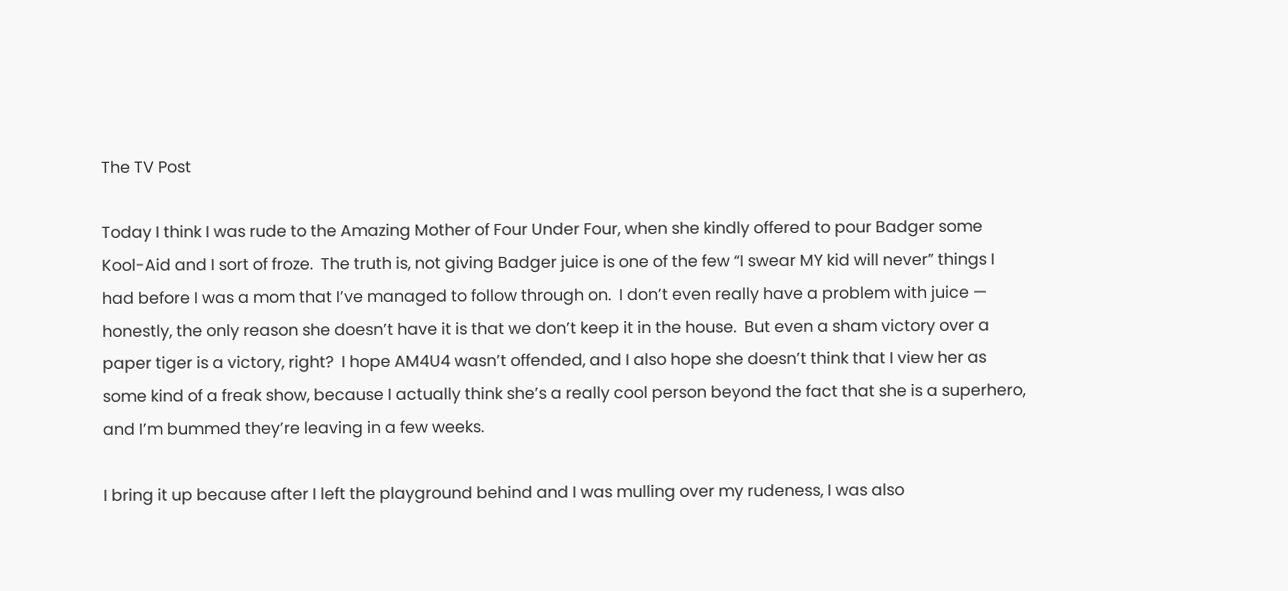The TV Post

Today I think I was rude to the Amazing Mother of Four Under Four, when she kindly offered to pour Badger some Kool-Aid and I sort of froze.  The truth is, not giving Badger juice is one of the few “I swear MY kid will never” things I had before I was a mom that I’ve managed to follow through on.  I don’t even really have a problem with juice — honestly, the only reason she doesn’t have it is that we don’t keep it in the house.  But even a sham victory over a paper tiger is a victory, right?  I hope AM4U4 wasn’t offended, and I also hope she doesn’t think that I view her as some kind of a freak show, because I actually think she’s a really cool person beyond the fact that she is a superhero, and I’m bummed they’re leaving in a few weeks.

I bring it up because after I left the playground behind and I was mulling over my rudeness, I was also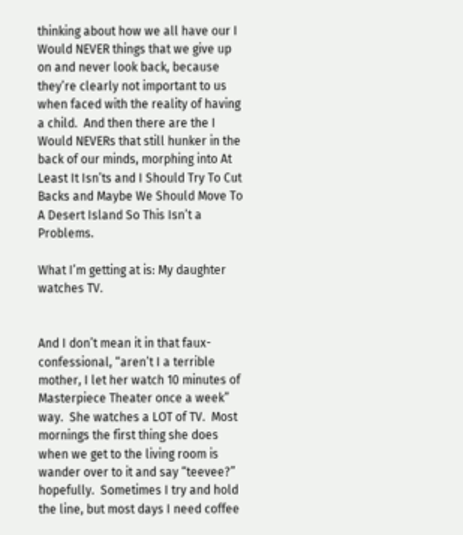thinking about how we all have our I Would NEVER things that we give up on and never look back, because they’re clearly not important to us when faced with the reality of having a child.  And then there are the I Would NEVERs that still hunker in the back of our minds, morphing into At Least It Isn’ts and I Should Try To Cut Backs and Maybe We Should Move To A Desert Island So This Isn’t a Problems.

What I’m getting at is: My daughter watches TV.


And I don’t mean it in that faux-confessional, “aren’t I a terrible mother, I let her watch 10 minutes of Masterpiece Theater once a week” way.  She watches a LOT of TV.  Most mornings the first thing she does when we get to the living room is wander over to it and say “teevee?” hopefully.  Sometimes I try and hold the line, but most days I need coffee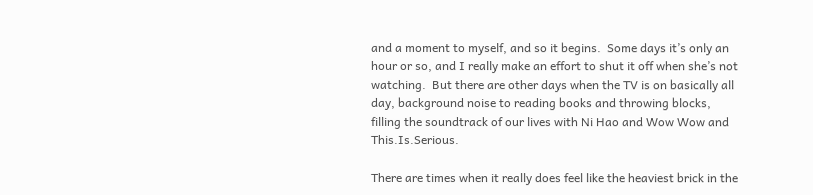and a moment to myself, and so it begins.  Some days it’s only an hour or so, and I really make an effort to shut it off when she’s not watching.  But there are other days when the TV is on basically all day, background noise to reading books and throwing blocks, filling the soundtrack of our lives with Ni Hao and Wow Wow and This.Is.Serious.

There are times when it really does feel like the heaviest brick in the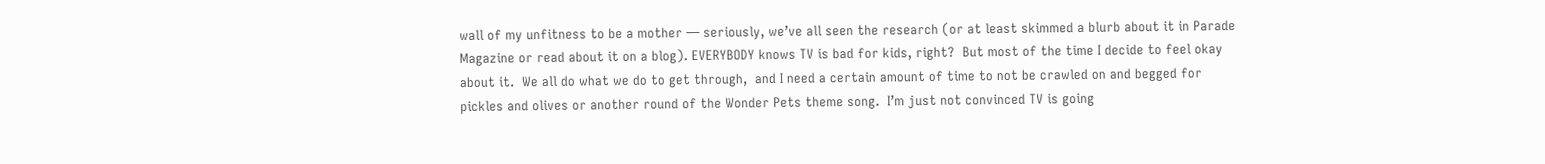wall of my unfitness to be a mother — seriously, we’ve all seen the research (or at least skimmed a blurb about it in Parade Magazine or read about it on a blog). EVERYBODY knows TV is bad for kids, right?  But most of the time I decide to feel okay about it.  We all do what we do to get through,  and I need a certain amount of time to not be crawled on and begged for pickles and olives or another round of the Wonder Pets theme song.  I’m just not convinced TV is going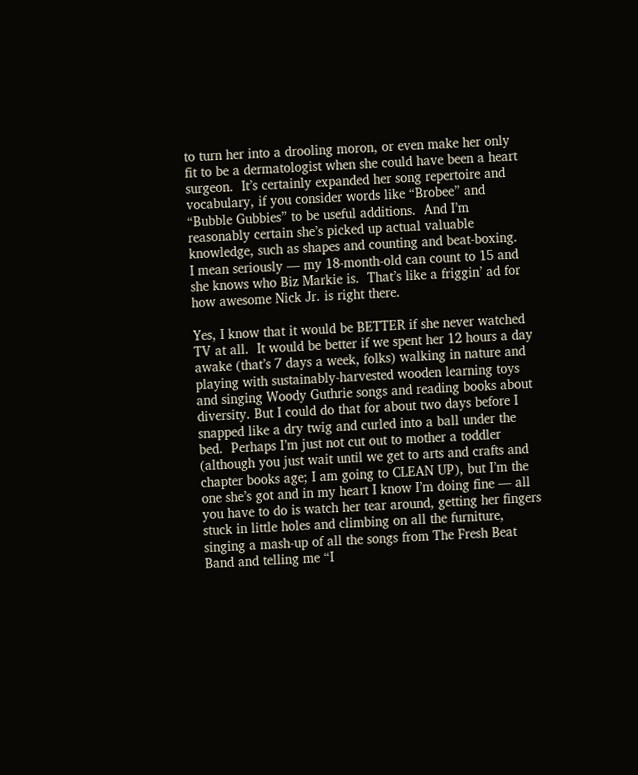to turn her into a drooling moron, or even make her only fit to be a dermatologist when she could have been a heart surgeon.  It’s certainly expanded her song repertoire and vocabulary, if you consider words like “Brobee” and “Bubble Gubbies” to be useful additions.  And I’m reasonably certain she’s picked up actual valuable knowledge, such as shapes and counting and beat-boxing.  I mean seriously — my 18-month-old can count to 15 and she knows who Biz Markie is.  That’s like a friggin’ ad for how awesome Nick Jr. is right there.

Yes, I know that it would be BETTER if she never watched TV at all.  It would be better if we spent her 12 hours a day awake (that’s 7 days a week, folks) walking in nature and playing with sustainably-harvested wooden learning toys and singing Woody Guthrie songs and reading books about diversity. But I could do that for about two days before I snapped like a dry twig and curled into a ball under the bed.  Perhaps I’m just not cut out to mother a toddler (although you just wait until we get to arts and crafts and chapter books age; I am going to CLEAN UP), but I’m the one she’s got and in my heart I know I’m doing fine — all you have to do is watch her tear around, getting her fingers stuck in little holes and climbing on all the furniture, singing a mash-up of all the songs from The Fresh Beat Band and telling me “I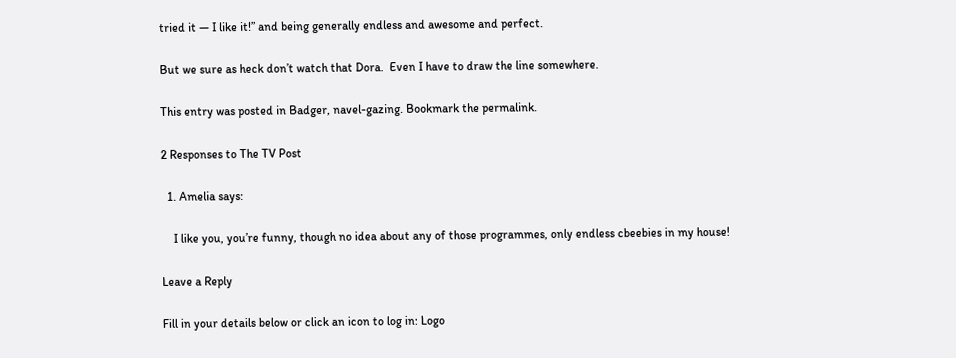tried it — I like it!” and being generally endless and awesome and perfect.

But we sure as heck don’t watch that Dora.  Even I have to draw the line somewhere.

This entry was posted in Badger, navel-gazing. Bookmark the permalink.

2 Responses to The TV Post

  1. Amelia says:

    I like you, you’re funny, though no idea about any of those programmes, only endless cbeebies in my house!

Leave a Reply

Fill in your details below or click an icon to log in: Logo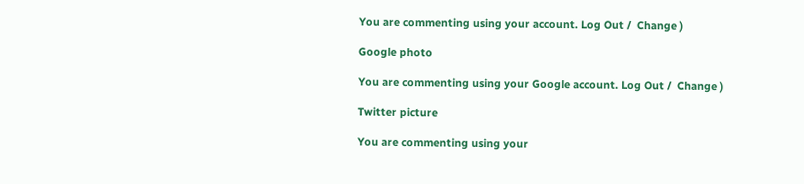You are commenting using your account. Log Out /  Change )

Google photo

You are commenting using your Google account. Log Out /  Change )

Twitter picture

You are commenting using your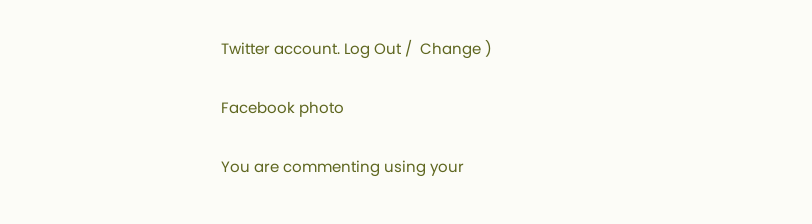Twitter account. Log Out /  Change )

Facebook photo

You are commenting using your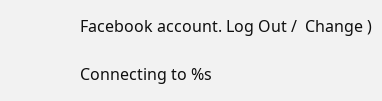Facebook account. Log Out /  Change )

Connecting to %s